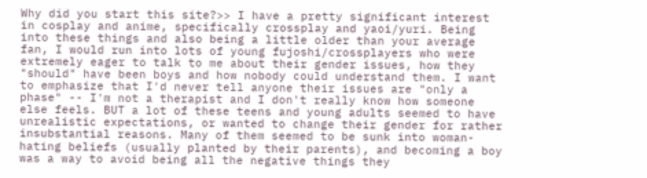Why did you start this site?>> I have a pretty significant interest in cosplay and anime, specifically crossplay and yaoi/yuri. Being into these things and also being a little older than your average fan, I would run into lots of young fujoshi/crossplayers who were extremely eager to talk to me about their gender issues, how they "should" have been boys and how nobody could understand them. I want to emphasize that I'd never tell anyone their issues are "only a phase" -- I'm not a therapist and I don't really know how someone else feels. BUT a lot of these teens and young adults seemed to have unrealistic expectations, or wanted to change their gender for rather insubstantial reasons. Many of them seemed to be sunk into woman-hating beliefs (usually planted by their parents), and becoming a boy was a way to avoid being all the negative things they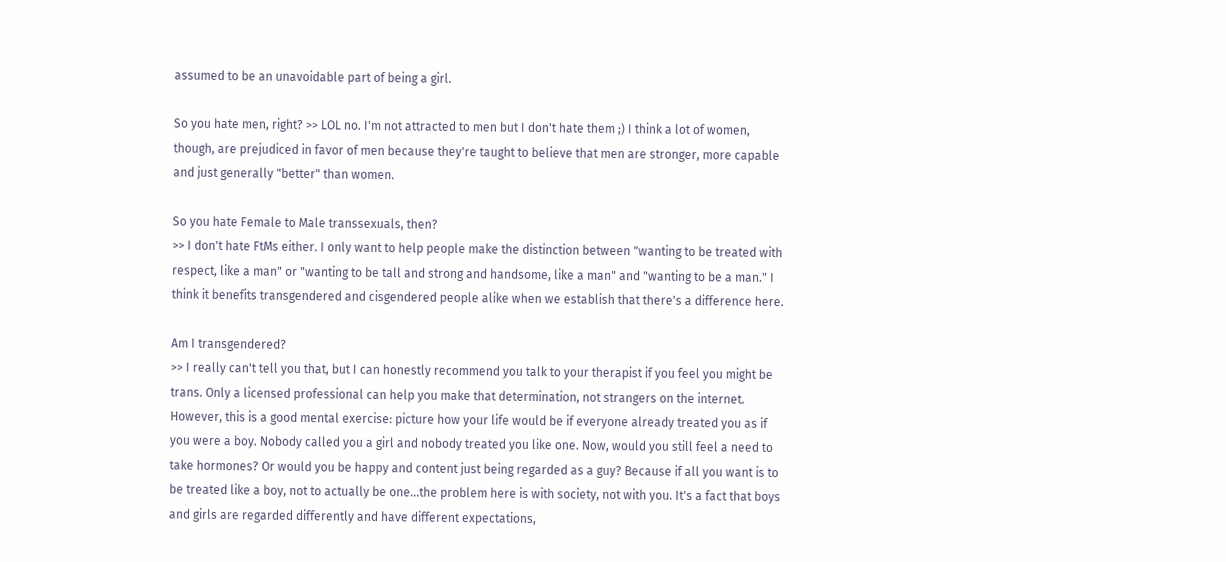assumed to be an unavoidable part of being a girl.

So you hate men, right? >> LOL no. I'm not attracted to men but I don't hate them ;) I think a lot of women, though, are prejudiced in favor of men because they're taught to believe that men are stronger, more capable and just generally "better" than women.

So you hate Female to Male transsexuals, then?
>> I don't hate FtMs either. I only want to help people make the distinction between "wanting to be treated with respect, like a man" or "wanting to be tall and strong and handsome, like a man" and "wanting to be a man." I think it benefits transgendered and cisgendered people alike when we establish that there's a difference here.

Am I transgendered?
>> I really can't tell you that, but I can honestly recommend you talk to your therapist if you feel you might be trans. Only a licensed professional can help you make that determination, not strangers on the internet.  However, this is a good mental exercise: picture how your life would be if everyone already treated you as if you were a boy. Nobody called you a girl and nobody treated you like one. Now, would you still feel a need to take hormones? Or would you be happy and content just being regarded as a guy? Because if all you want is to be treated like a boy, not to actually be one...the problem here is with society, not with you. It's a fact that boys and girls are regarded differently and have different expectations,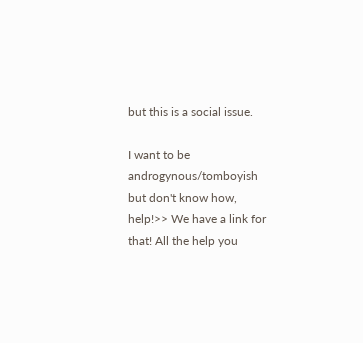but this is a social issue.

I want to be androgynous/tomboyish but don't know how, help!>> We have a link for that! All the help you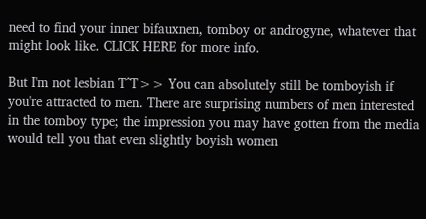need to find your inner bifauxnen, tomboy or androgyne, whatever that might look like. CLICK HERE for more info.

But I'm not lesbian T^T>> You can absolutely still be tomboyish if you're attracted to men. There are surprising numbers of men interested in the tomboy type; the impression you may have gotten from the media would tell you that even slightly boyish women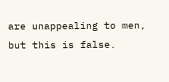are unappealing to men, but this is false.